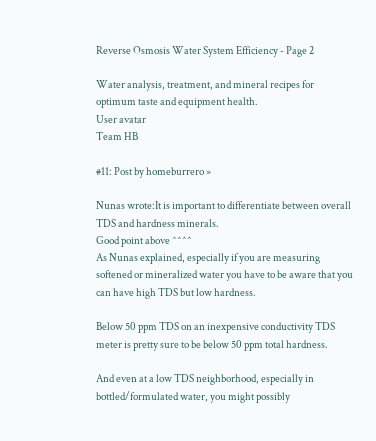Reverse Osmosis Water System Efficiency - Page 2

Water analysis, treatment, and mineral recipes for optimum taste and equipment health.
User avatar
Team HB

#11: Post by homeburrero »

Nunas wrote:It is important to differentiate between overall TDS and hardness minerals.
Good point above ^^^^
As Nunas explained, especially if you are measuring softened or mineralized water you have to be aware that you can have high TDS but low hardness.

Below 50 ppm TDS on an inexpensive conductivity TDS meter is pretty sure to be below 50 ppm total hardness.

And even at a low TDS neighborhood, especially in bottled/formulated water, you might possibly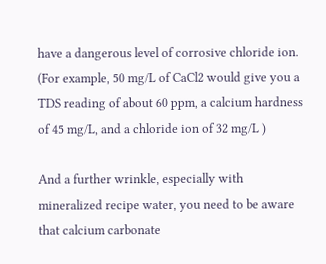have a dangerous level of corrosive chloride ion. (For example, 50 mg/L of CaCl2 would give you a TDS reading of about 60 ppm, a calcium hardness of 45 mg/L, and a chloride ion of 32 mg/L )

And a further wrinkle, especially with mineralized recipe water, you need to be aware that calcium carbonate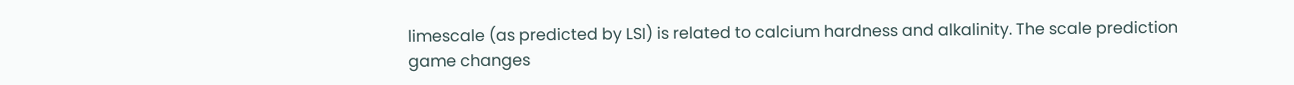limescale (as predicted by LSI) is related to calcium hardness and alkalinity. The scale prediction game changes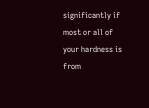significantly if most or all of your hardness is from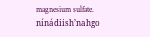magnesium sulfate.
nínádiishʼnahgo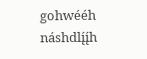gohwééh náshdlį́į́h